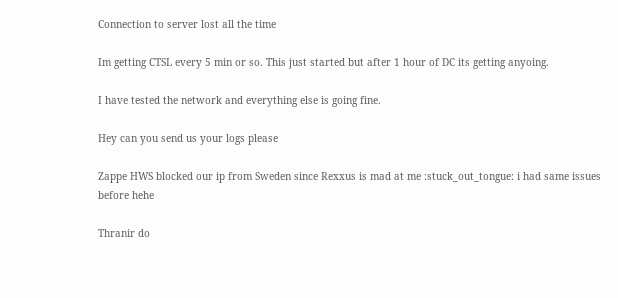Connection to server lost all the time

Im getting CTSL every 5 min or so. This just started but after 1 hour of DC its getting anyoing.

I have tested the network and everything else is going fine.

Hey can you send us your logs please

Zappe HWS blocked our ip from Sweden since Rexxus is mad at me :stuck_out_tongue: i had same issues before hehe

Thranir do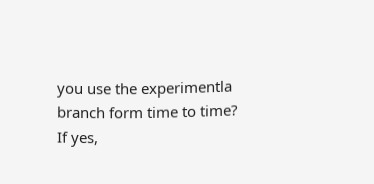you use the experimentla branch form time to time?
If yes,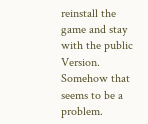reinstall the game and stay with the public Version. Somehow that seems to be a problem.